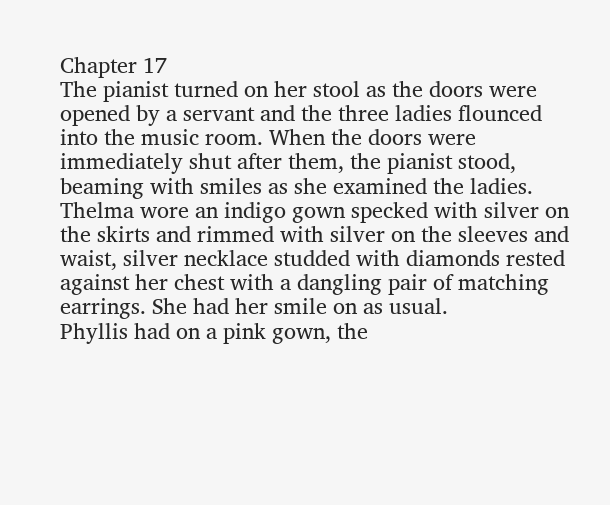Chapter 17
The pianist turned on her stool as the doors were opened by a servant and the three ladies flounced into the music room. When the doors were immediately shut after them, the pianist stood, beaming with smiles as she examined the ladies. Thelma wore an indigo gown specked with silver on the skirts and rimmed with silver on the sleeves and waist, silver necklace studded with diamonds rested against her chest with a dangling pair of matching earrings. She had her smile on as usual.
Phyllis had on a pink gown, the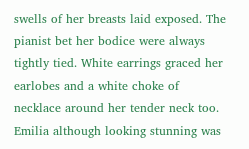swells of her breasts laid exposed. The pianist bet her bodice were always tightly tied. White earrings graced her earlobes and a white choke of necklace around her tender neck too. Emilia although looking stunning was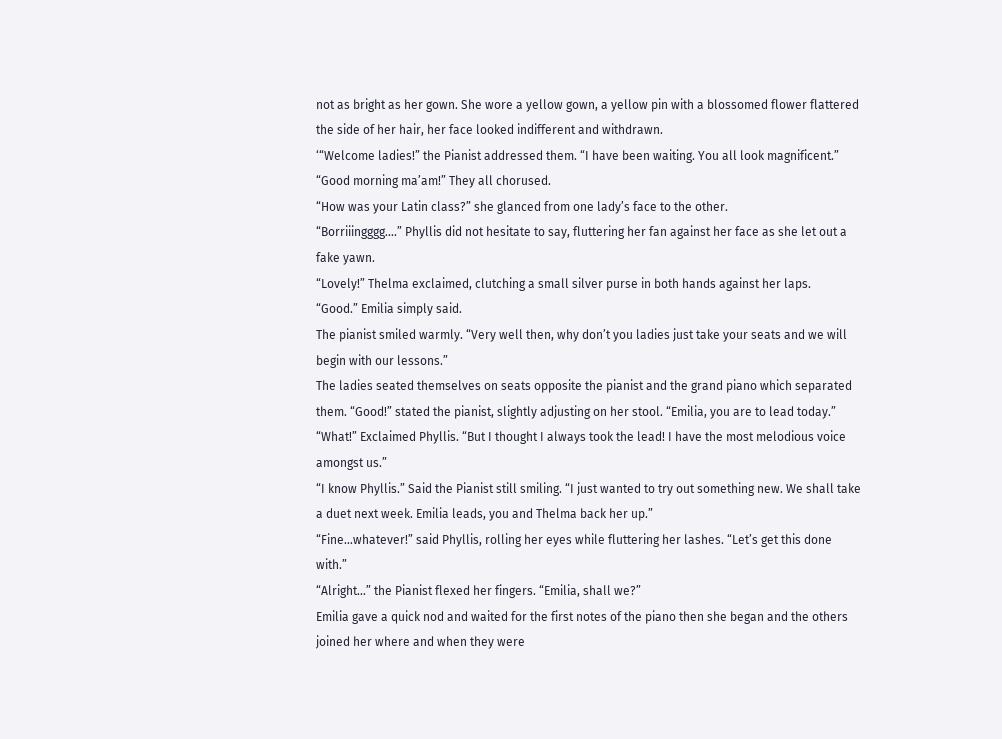not as bright as her gown. She wore a yellow gown, a yellow pin with a blossomed flower flattered the side of her hair, her face looked indifferent and withdrawn.
‘“Welcome ladies!” the Pianist addressed them. “I have been waiting. You all look magnificent.”
“Good morning ma’am!” They all chorused.
“How was your Latin class?” she glanced from one lady’s face to the other.
“Borriiingggg….” Phyllis did not hesitate to say, fluttering her fan against her face as she let out a fake yawn.
“Lovely!” Thelma exclaimed, clutching a small silver purse in both hands against her laps.
“Good.” Emilia simply said.
The pianist smiled warmly. “Very well then, why don’t you ladies just take your seats and we will begin with our lessons.”
The ladies seated themselves on seats opposite the pianist and the grand piano which separated them. “Good!” stated the pianist, slightly adjusting on her stool. “Emilia, you are to lead today.”
“What!” Exclaimed Phyllis. “But I thought I always took the lead! I have the most melodious voice amongst us.”
“I know Phyllis.” Said the Pianist still smiling. “I just wanted to try out something new. We shall take a duet next week. Emilia leads, you and Thelma back her up.”
“Fine…whatever!” said Phyllis, rolling her eyes while fluttering her lashes. “Let’s get this done with.”
“Alright…” the Pianist flexed her fingers. “Emilia, shall we?”
Emilia gave a quick nod and waited for the first notes of the piano then she began and the others joined her where and when they were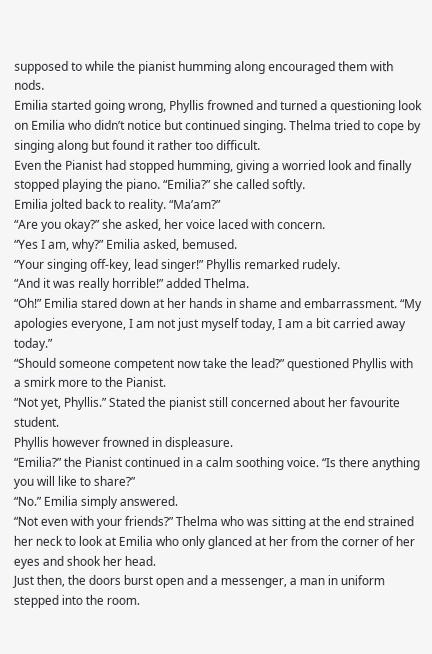supposed to while the pianist humming along encouraged them with nods.
Emilia started going wrong, Phyllis frowned and turned a questioning look on Emilia who didn’t notice but continued singing. Thelma tried to cope by singing along but found it rather too difficult.
Even the Pianist had stopped humming, giving a worried look and finally stopped playing the piano. “Emilia?” she called softly.
Emilia jolted back to reality. “Ma’am?”
“Are you okay?” she asked, her voice laced with concern.
“Yes I am, why?” Emilia asked, bemused.
“Your singing off-key, lead singer!” Phyllis remarked rudely.
“And it was really horrible!” added Thelma.
“Oh!” Emilia stared down at her hands in shame and embarrassment. “My apologies everyone, I am not just myself today, I am a bit carried away today.”
“Should someone competent now take the lead?” questioned Phyllis with a smirk more to the Pianist.
“Not yet, Phyllis.” Stated the pianist still concerned about her favourite student.
Phyllis however frowned in displeasure.
“Emilia?” the Pianist continued in a calm soothing voice. “Is there anything you will like to share?”
“No.” Emilia simply answered.
“Not even with your friends?” Thelma who was sitting at the end strained her neck to look at Emilia who only glanced at her from the corner of her eyes and shook her head.
Just then, the doors burst open and a messenger, a man in uniform stepped into the room.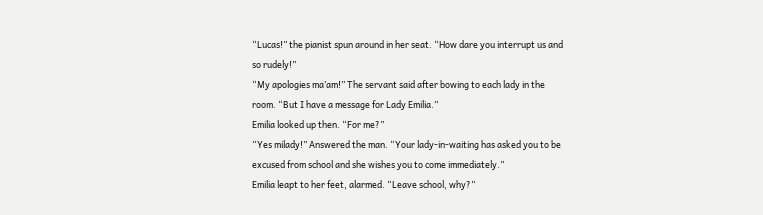“Lucas!” the pianist spun around in her seat. “How dare you interrupt us and so rudely!”
“My apologies ma’am!” The servant said after bowing to each lady in the room. “But I have a message for Lady Emilia.”
Emilia looked up then. “For me?”
“Yes milady!” Answered the man. “Your lady-in-waiting has asked you to be excused from school and she wishes you to come immediately.”
Emilia leapt to her feet, alarmed. “Leave school, why?”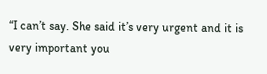“I can’t say. She said it’s very urgent and it is very important you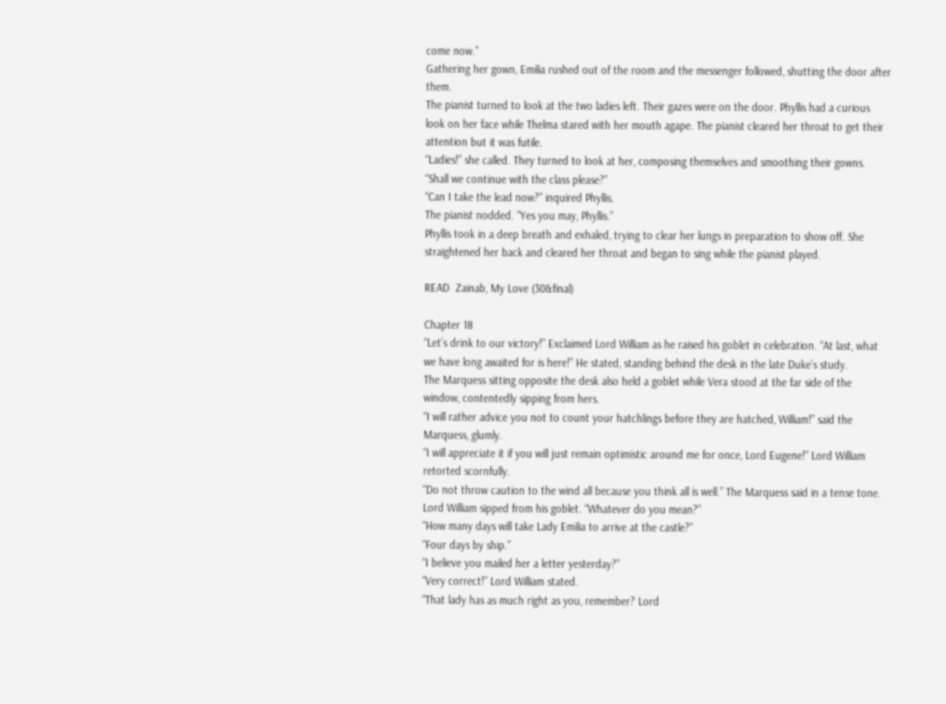come now.”
Gathering her gown, Emilia rushed out of the room and the messenger followed, shutting the door after them.
The pianist turned to look at the two ladies left. Their gazes were on the door. Phyllis had a curious look on her face while Thelma stared with her mouth agape. The pianist cleared her throat to get their attention but it was futile.
“Ladies!” she called. They turned to look at her, composing themselves and smoothing their gowns.
“Shall we continue with the class please?”
“Can I take the lead now?” inquired Phyllis.
The pianist nodded. “Yes you may, Phyllis.”
Phyllis took in a deep breath and exhaled, trying to clear her lungs in preparation to show off. She straightened her back and cleared her throat and began to sing while the pianist played.

READ  Zainab, My Love (30&final)

Chapter 18
“Let’s drink to our victory!” Exclaimed Lord William as he raised his goblet in celebration. “At last, what we have long awaited for is here!” He stated, standing behind the desk in the late Duke’s study.
The Marquess sitting opposite the desk also held a goblet while Vera stood at the far side of the window, contentedly sipping from hers.
“I will rather advice you not to count your hatchlings before they are hatched, William!” said the Marquess, glumly.
“I will appreciate it if you will just remain optimistic around me for once, Lord Eugene!” Lord William retorted scornfully.
“Do not throw caution to the wind all because you think all is well.” The Marquess said in a tense tone.
Lord William sipped from his goblet. “Whatever do you mean?”
“How many days will take Lady Emilia to arrive at the castle?”
“Four days by ship.”
“I believe you mailed her a letter yesterday?”
“Very correct!” Lord William stated.
“That lady has as much right as you, remember? Lord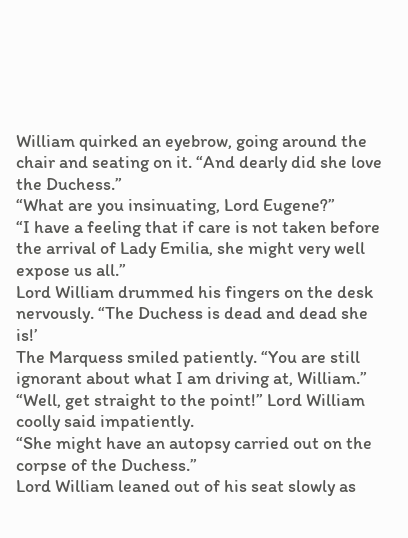William quirked an eyebrow, going around the chair and seating on it. “And dearly did she love the Duchess.”
“What are you insinuating, Lord Eugene?”
“I have a feeling that if care is not taken before the arrival of Lady Emilia, she might very well expose us all.”
Lord William drummed his fingers on the desk nervously. “The Duchess is dead and dead she is!’
The Marquess smiled patiently. “You are still ignorant about what I am driving at, William.”
“Well, get straight to the point!” Lord William coolly said impatiently.
“She might have an autopsy carried out on the corpse of the Duchess.”
Lord William leaned out of his seat slowly as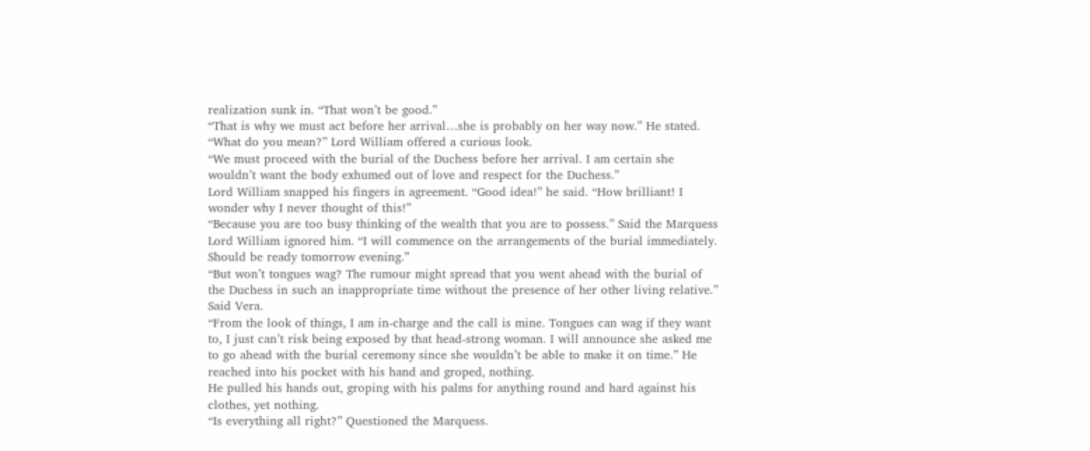realization sunk in. “That won’t be good.”
“That is why we must act before her arrival…she is probably on her way now.” He stated.
“What do you mean?” Lord William offered a curious look.
“We must proceed with the burial of the Duchess before her arrival. I am certain she wouldn’t want the body exhumed out of love and respect for the Duchess.”
Lord William snapped his fingers in agreement. “Good idea!” he said. “How brilliant! I wonder why I never thought of this!”
“Because you are too busy thinking of the wealth that you are to possess.” Said the Marquess
Lord William ignored him. “I will commence on the arrangements of the burial immediately. Should be ready tomorrow evening.”
“But won’t tongues wag? The rumour might spread that you went ahead with the burial of the Duchess in such an inappropriate time without the presence of her other living relative.” Said Vera.
“From the look of things, I am in-charge and the call is mine. Tongues can wag if they want to, I just can’t risk being exposed by that head-strong woman. I will announce she asked me to go ahead with the burial ceremony since she wouldn’t be able to make it on time.” He reached into his pocket with his hand and groped, nothing.
He pulled his hands out, groping with his palms for anything round and hard against his clothes, yet nothing.
“Is everything all right?” Questioned the Marquess.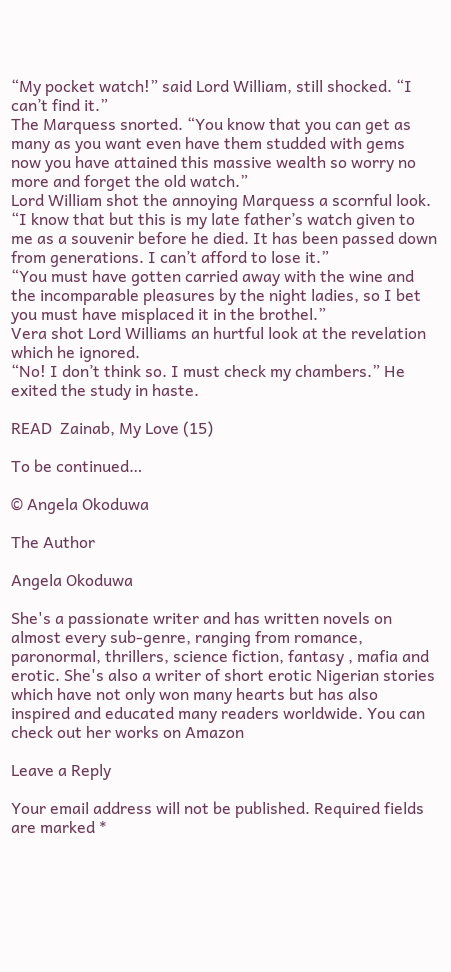“My pocket watch!” said Lord William, still shocked. “I can’t find it.”
The Marquess snorted. “You know that you can get as many as you want even have them studded with gems now you have attained this massive wealth so worry no more and forget the old watch.”
Lord William shot the annoying Marquess a scornful look. “I know that but this is my late father’s watch given to me as a souvenir before he died. It has been passed down from generations. I can’t afford to lose it.”
“You must have gotten carried away with the wine and the incomparable pleasures by the night ladies, so I bet you must have misplaced it in the brothel.”
Vera shot Lord Williams an hurtful look at the revelation which he ignored.
“No! I don’t think so. I must check my chambers.” He exited the study in haste.

READ  Zainab, My Love (15)

To be continued…

© Angela Okoduwa

The Author

Angela Okoduwa

She's a passionate writer and has written novels on almost every sub-genre, ranging from romance, paronormal, thrillers, science fiction, fantasy , mafia and erotic. She's also a writer of short erotic Nigerian stories which have not only won many hearts but has also inspired and educated many readers worldwide. You can check out her works on Amazon

Leave a Reply

Your email address will not be published. Required fields are marked *